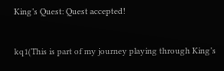King’s Quest: Quest accepted!

kq1(This is part of my journey playing through King’s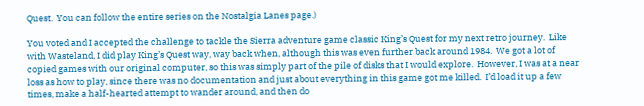Quest.  You can follow the entire series on the Nostalgia Lanes page.)

You voted and I accepted the challenge to tackle the Sierra adventure game classic King’s Quest for my next retro journey.  Like with Wasteland, I did play King’s Quest way, way back when, although this was even further back around 1984.  We got a lot of copied games with our original computer, so this was simply part of the pile of disks that I would explore.  However, I was at a near loss as how to play, since there was no documentation and just about everything in this game got me killed.  I’d load it up a few times, make a half-hearted attempt to wander around, and then do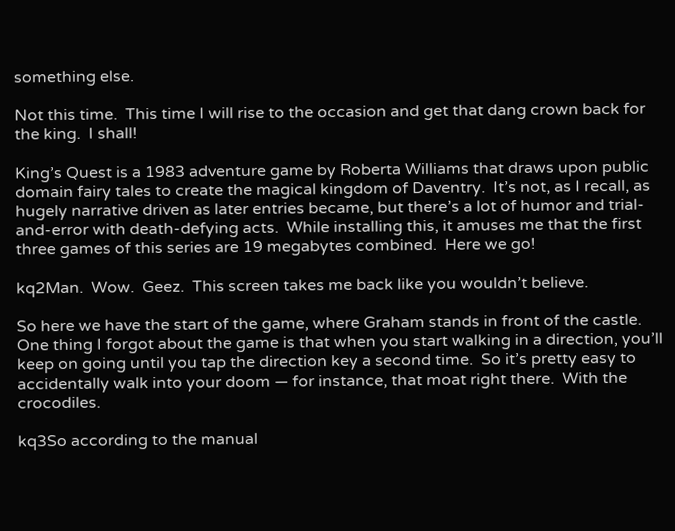something else.

Not this time.  This time I will rise to the occasion and get that dang crown back for the king.  I shall!

King’s Quest is a 1983 adventure game by Roberta Williams that draws upon public domain fairy tales to create the magical kingdom of Daventry.  It’s not, as I recall, as hugely narrative driven as later entries became, but there’s a lot of humor and trial-and-error with death-defying acts.  While installing this, it amuses me that the first three games of this series are 19 megabytes combined.  Here we go!

kq2Man.  Wow.  Geez.  This screen takes me back like you wouldn’t believe.

So here we have the start of the game, where Graham stands in front of the castle.  One thing I forgot about the game is that when you start walking in a direction, you’ll keep on going until you tap the direction key a second time.  So it’s pretty easy to accidentally walk into your doom — for instance, that moat right there.  With the crocodiles.

kq3So according to the manual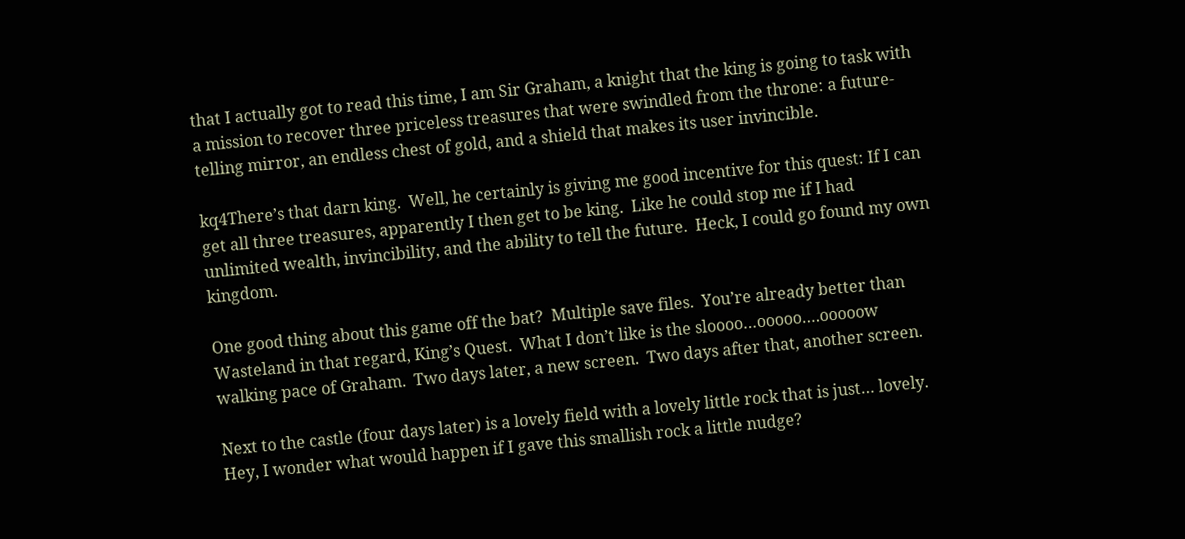that I actually got to read this time, I am Sir Graham, a knight that the king is going to task with a mission to recover three priceless treasures that were swindled from the throne: a future-telling mirror, an endless chest of gold, and a shield that makes its user invincible.

kq4There’s that darn king.  Well, he certainly is giving me good incentive for this quest: If I can get all three treasures, apparently I then get to be king.  Like he could stop me if I had unlimited wealth, invincibility, and the ability to tell the future.  Heck, I could go found my own kingdom.

One good thing about this game off the bat?  Multiple save files.  You’re already better than Wasteland in that regard, King’s Quest.  What I don’t like is the sloooo…ooooo….ooooow walking pace of Graham.  Two days later, a new screen.  Two days after that, another screen.

Next to the castle (four days later) is a lovely field with a lovely little rock that is just… lovely.  Hey, I wonder what would happen if I gave this smallish rock a little nudge?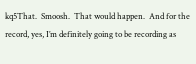kq5That.  Smoosh.  That would happen.  And for the record, yes, I’m definitely going to be recording as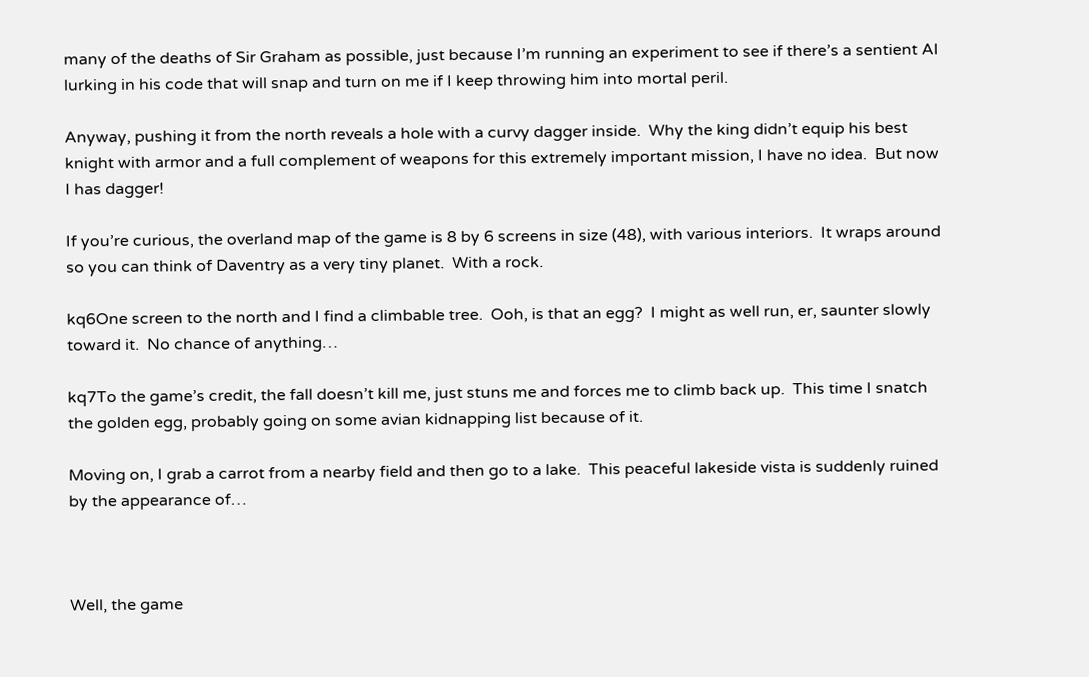many of the deaths of Sir Graham as possible, just because I’m running an experiment to see if there’s a sentient AI lurking in his code that will snap and turn on me if I keep throwing him into mortal peril.

Anyway, pushing it from the north reveals a hole with a curvy dagger inside.  Why the king didn’t equip his best knight with armor and a full complement of weapons for this extremely important mission, I have no idea.  But now I has dagger!

If you’re curious, the overland map of the game is 8 by 6 screens in size (48), with various interiors.  It wraps around so you can think of Daventry as a very tiny planet.  With a rock.

kq6One screen to the north and I find a climbable tree.  Ooh, is that an egg?  I might as well run, er, saunter slowly toward it.  No chance of anything…

kq7To the game’s credit, the fall doesn’t kill me, just stuns me and forces me to climb back up.  This time I snatch the golden egg, probably going on some avian kidnapping list because of it.

Moving on, I grab a carrot from a nearby field and then go to a lake.  This peaceful lakeside vista is suddenly ruined by the appearance of…



Well, the game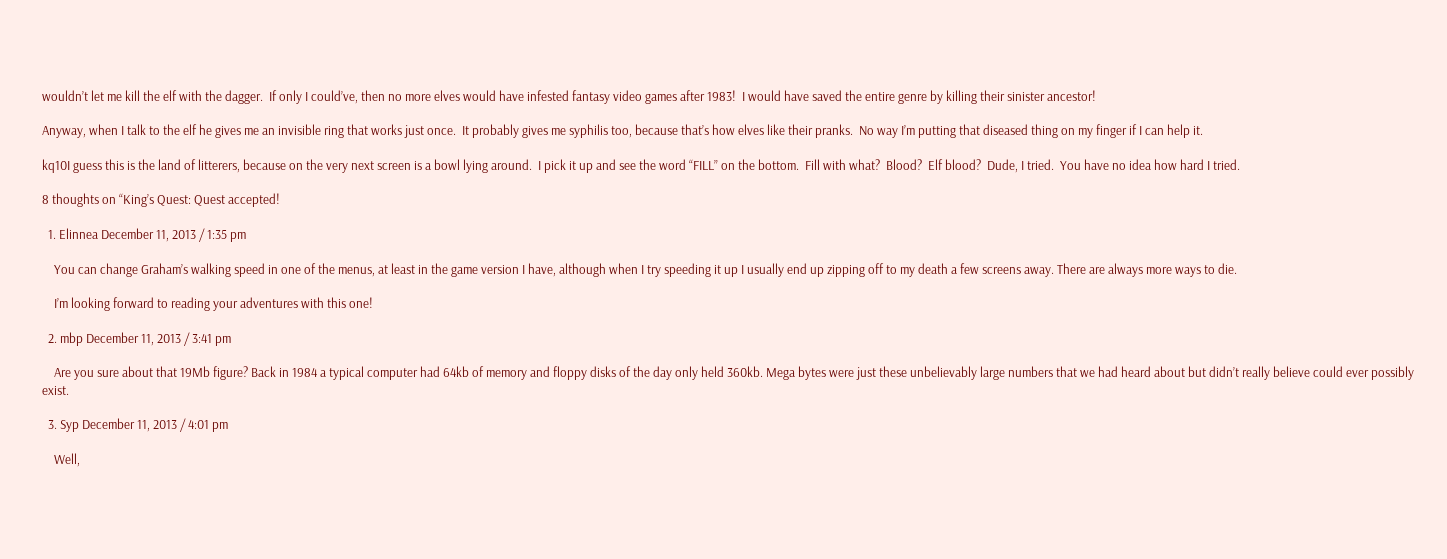wouldn’t let me kill the elf with the dagger.  If only I could’ve, then no more elves would have infested fantasy video games after 1983!  I would have saved the entire genre by killing their sinister ancestor!

Anyway, when I talk to the elf he gives me an invisible ring that works just once.  It probably gives me syphilis too, because that’s how elves like their pranks.  No way I’m putting that diseased thing on my finger if I can help it.

kq10I guess this is the land of litterers, because on the very next screen is a bowl lying around.  I pick it up and see the word “FILL” on the bottom.  Fill with what?  Blood?  Elf blood?  Dude, I tried.  You have no idea how hard I tried.

8 thoughts on “King’s Quest: Quest accepted!

  1. Elinnea December 11, 2013 / 1:35 pm

    You can change Graham’s walking speed in one of the menus, at least in the game version I have, although when I try speeding it up I usually end up zipping off to my death a few screens away. There are always more ways to die.

    I’m looking forward to reading your adventures with this one!

  2. mbp December 11, 2013 / 3:41 pm

    Are you sure about that 19Mb figure? Back in 1984 a typical computer had 64kb of memory and floppy disks of the day only held 360kb. Mega bytes were just these unbelievably large numbers that we had heard about but didn’t really believe could ever possibly exist.

  3. Syp December 11, 2013 / 4:01 pm

    Well,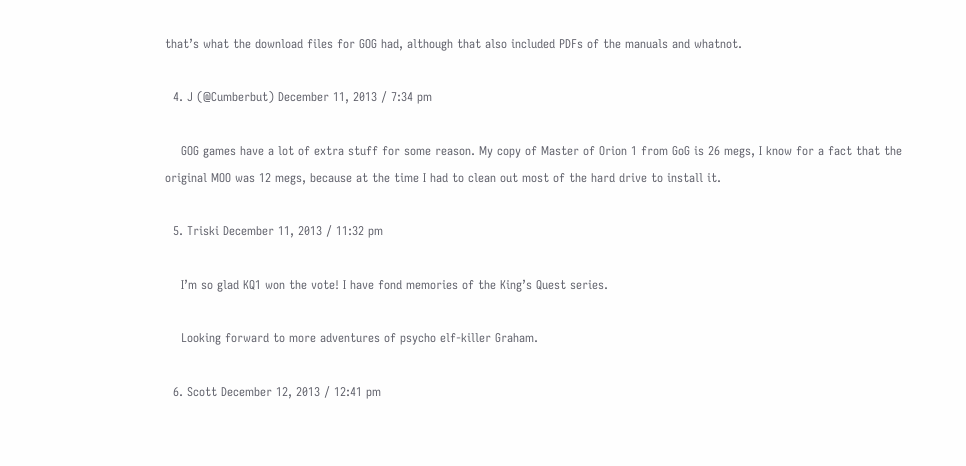that’s what the download files for GOG had, although that also included PDFs of the manuals and whatnot.

  4. J (@Cumberbut) December 11, 2013 / 7:34 pm

    GOG games have a lot of extra stuff for some reason. My copy of Master of Orion 1 from GoG is 26 megs, I know for a fact that the original MOO was 12 megs, because at the time I had to clean out most of the hard drive to install it.

  5. Triski December 11, 2013 / 11:32 pm

    I’m so glad KQ1 won the vote! I have fond memories of the King’s Quest series.

    Looking forward to more adventures of psycho elf-killer Graham.

  6. Scott December 12, 2013 / 12:41 pm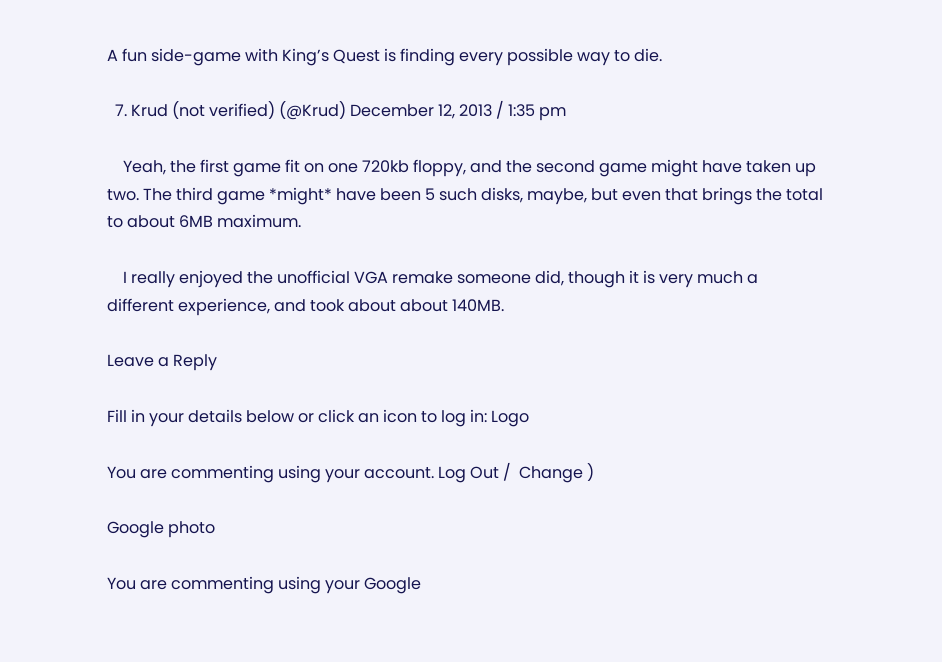A fun side-game with King’s Quest is finding every possible way to die.

  7. Krud (not verified) (@Krud) December 12, 2013 / 1:35 pm

    Yeah, the first game fit on one 720kb floppy, and the second game might have taken up two. The third game *might* have been 5 such disks, maybe, but even that brings the total to about 6MB maximum.

    I really enjoyed the unofficial VGA remake someone did, though it is very much a different experience, and took about about 140MB.

Leave a Reply

Fill in your details below or click an icon to log in: Logo

You are commenting using your account. Log Out /  Change )

Google photo

You are commenting using your Google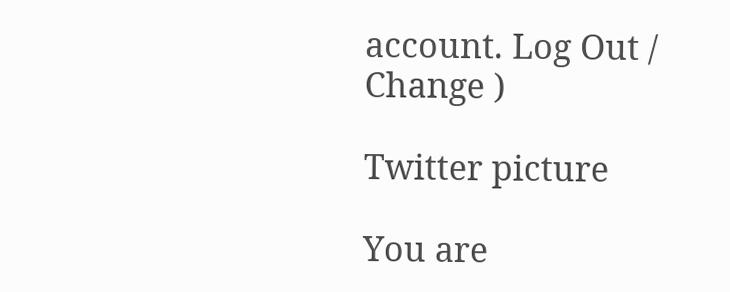account. Log Out /  Change )

Twitter picture

You are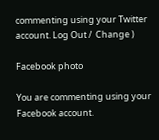commenting using your Twitter account. Log Out /  Change )

Facebook photo

You are commenting using your Facebook account.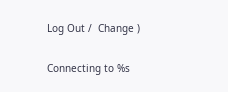Log Out /  Change )

Connecting to %s